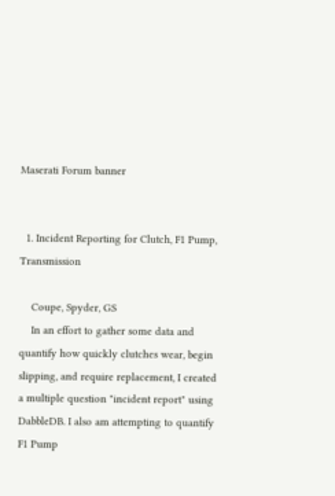Maserati Forum banner


  1. Incident Reporting for Clutch, F1 Pump, Transmission

    Coupe, Spyder, GS
    In an effort to gather some data and quantify how quickly clutches wear, begin slipping, and require replacement, I created a multiple question "incident report" using DabbleDB. I also am attempting to quantify F1 Pump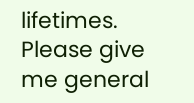lifetimes. Please give me general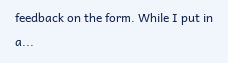feedback on the form. While I put in a...